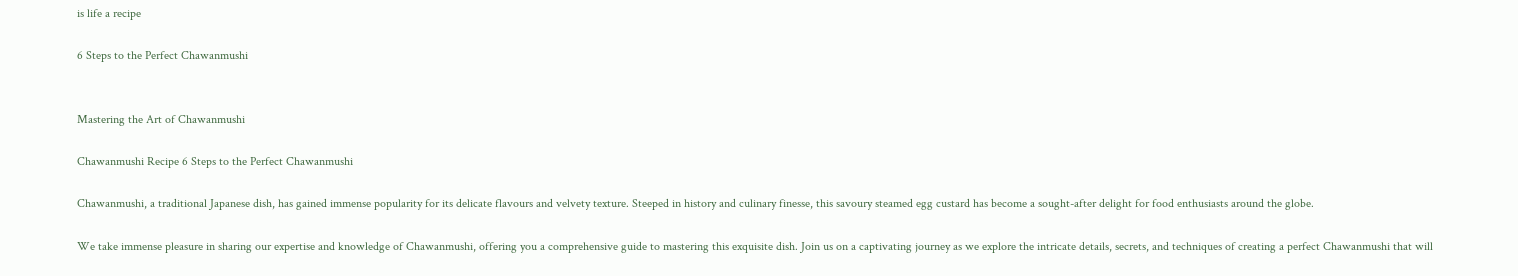is life a recipe

6 Steps to the Perfect Chawanmushi


Mastering the Art of Chawanmushi

Chawanmushi Recipe 6 Steps to the Perfect Chawanmushi

Chawanmushi, a traditional Japanese dish, has gained immense popularity for its delicate flavours and velvety texture. Steeped in history and culinary finesse, this savoury steamed egg custard has become a sought-after delight for food enthusiasts around the globe.

We take immense pleasure in sharing our expertise and knowledge of Chawanmushi, offering you a comprehensive guide to mastering this exquisite dish. Join us on a captivating journey as we explore the intricate details, secrets, and techniques of creating a perfect Chawanmushi that will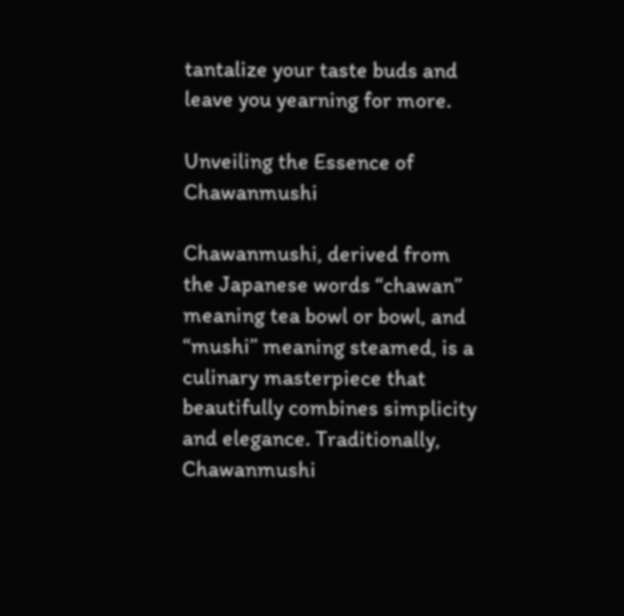tantalize your taste buds and leave you yearning for more.

Unveiling the Essence of Chawanmushi

Chawanmushi, derived from the Japanese words “chawan” meaning tea bowl or bowl, and “mushi” meaning steamed, is a culinary masterpiece that beautifully combines simplicity and elegance. Traditionally, Chawanmushi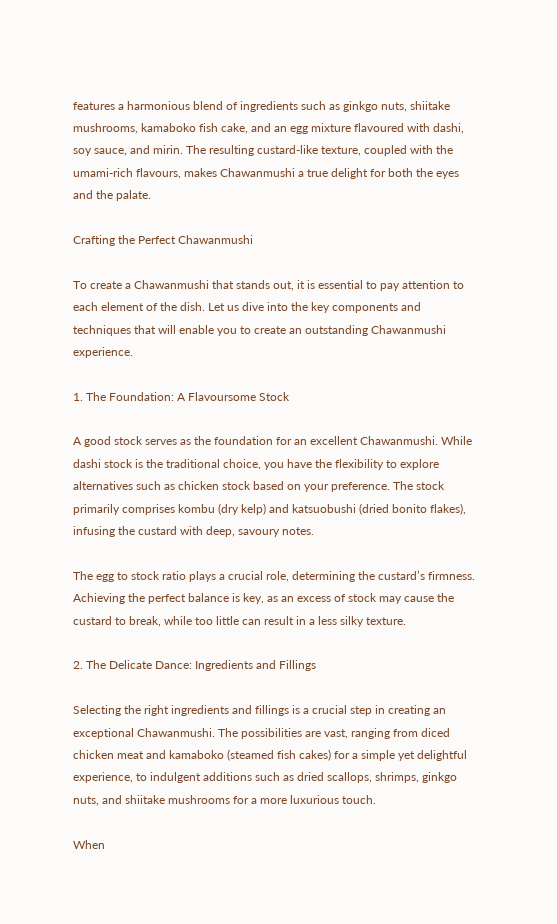features a harmonious blend of ingredients such as ginkgo nuts, shiitake mushrooms, kamaboko fish cake, and an egg mixture flavoured with dashi, soy sauce, and mirin. The resulting custard-like texture, coupled with the umami-rich flavours, makes Chawanmushi a true delight for both the eyes and the palate.

Crafting the Perfect Chawanmushi

To create a Chawanmushi that stands out, it is essential to pay attention to each element of the dish. Let us dive into the key components and techniques that will enable you to create an outstanding Chawanmushi experience.

1. The Foundation: A Flavoursome Stock

A good stock serves as the foundation for an excellent Chawanmushi. While dashi stock is the traditional choice, you have the flexibility to explore alternatives such as chicken stock based on your preference. The stock primarily comprises kombu (dry kelp) and katsuobushi (dried bonito flakes), infusing the custard with deep, savoury notes.

The egg to stock ratio plays a crucial role, determining the custard’s firmness. Achieving the perfect balance is key, as an excess of stock may cause the custard to break, while too little can result in a less silky texture.

2. The Delicate Dance: Ingredients and Fillings

Selecting the right ingredients and fillings is a crucial step in creating an exceptional Chawanmushi. The possibilities are vast, ranging from diced chicken meat and kamaboko (steamed fish cakes) for a simple yet delightful experience, to indulgent additions such as dried scallops, shrimps, ginkgo nuts, and shiitake mushrooms for a more luxurious touch.

When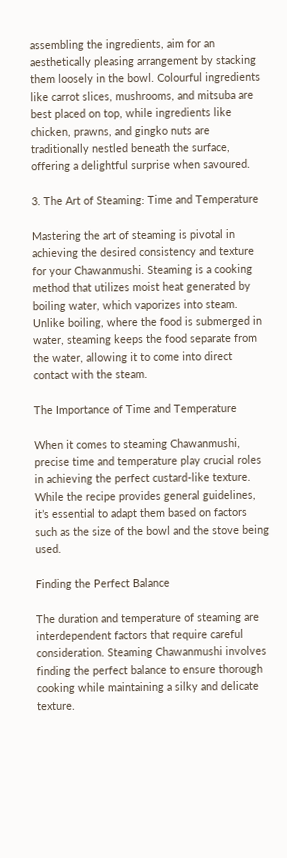assembling the ingredients, aim for an aesthetically pleasing arrangement by stacking them loosely in the bowl. Colourful ingredients like carrot slices, mushrooms, and mitsuba are best placed on top, while ingredients like chicken, prawns, and gingko nuts are traditionally nestled beneath the surface, offering a delightful surprise when savoured.

3. The Art of Steaming: Time and Temperature

Mastering the art of steaming is pivotal in achieving the desired consistency and texture for your Chawanmushi. Steaming is a cooking method that utilizes moist heat generated by boiling water, which vaporizes into steam. Unlike boiling, where the food is submerged in water, steaming keeps the food separate from the water, allowing it to come into direct contact with the steam.

The Importance of Time and Temperature

When it comes to steaming Chawanmushi, precise time and temperature play crucial roles in achieving the perfect custard-like texture. While the recipe provides general guidelines, it’s essential to adapt them based on factors such as the size of the bowl and the stove being used.

Finding the Perfect Balance

The duration and temperature of steaming are interdependent factors that require careful consideration. Steaming Chawanmushi involves finding the perfect balance to ensure thorough cooking while maintaining a silky and delicate texture.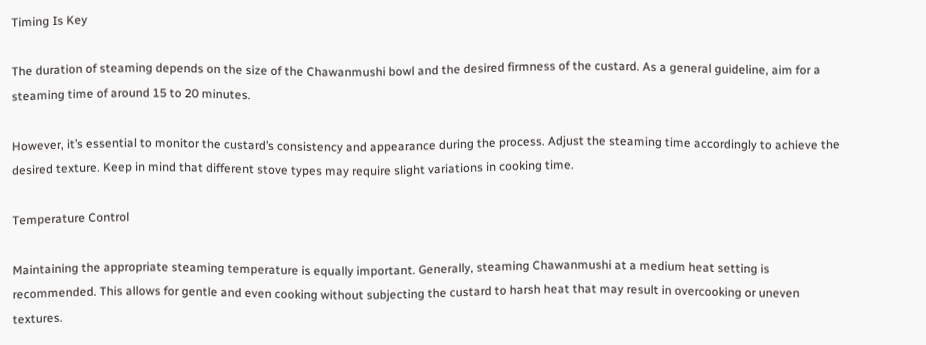Timing Is Key

The duration of steaming depends on the size of the Chawanmushi bowl and the desired firmness of the custard. As a general guideline, aim for a steaming time of around 15 to 20 minutes.

However, it’s essential to monitor the custard’s consistency and appearance during the process. Adjust the steaming time accordingly to achieve the desired texture. Keep in mind that different stove types may require slight variations in cooking time.

Temperature Control

Maintaining the appropriate steaming temperature is equally important. Generally, steaming Chawanmushi at a medium heat setting is recommended. This allows for gentle and even cooking without subjecting the custard to harsh heat that may result in overcooking or uneven textures.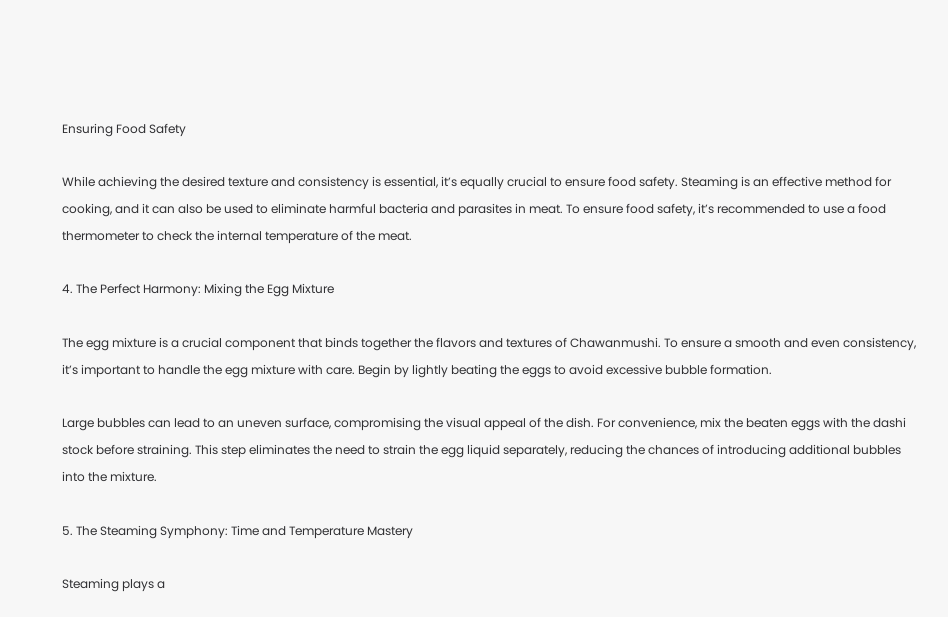Ensuring Food Safety

While achieving the desired texture and consistency is essential, it’s equally crucial to ensure food safety. Steaming is an effective method for cooking, and it can also be used to eliminate harmful bacteria and parasites in meat. To ensure food safety, it’s recommended to use a food thermometer to check the internal temperature of the meat.

4. The Perfect Harmony: Mixing the Egg Mixture

The egg mixture is a crucial component that binds together the flavors and textures of Chawanmushi. To ensure a smooth and even consistency, it’s important to handle the egg mixture with care. Begin by lightly beating the eggs to avoid excessive bubble formation.

Large bubbles can lead to an uneven surface, compromising the visual appeal of the dish. For convenience, mix the beaten eggs with the dashi stock before straining. This step eliminates the need to strain the egg liquid separately, reducing the chances of introducing additional bubbles into the mixture.

5. The Steaming Symphony: Time and Temperature Mastery

Steaming plays a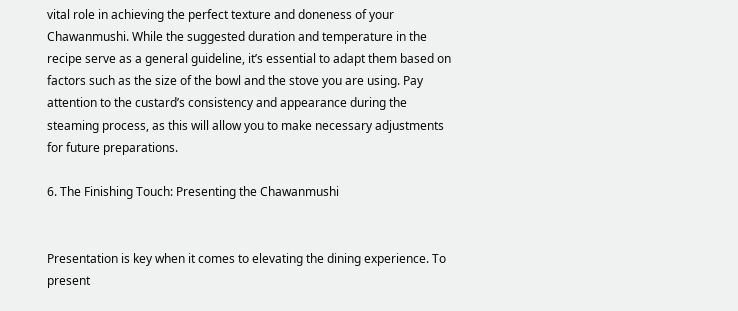vital role in achieving the perfect texture and doneness of your Chawanmushi. While the suggested duration and temperature in the recipe serve as a general guideline, it’s essential to adapt them based on factors such as the size of the bowl and the stove you are using. Pay attention to the custard’s consistency and appearance during the steaming process, as this will allow you to make necessary adjustments for future preparations.

6. The Finishing Touch: Presenting the Chawanmushi


Presentation is key when it comes to elevating the dining experience. To present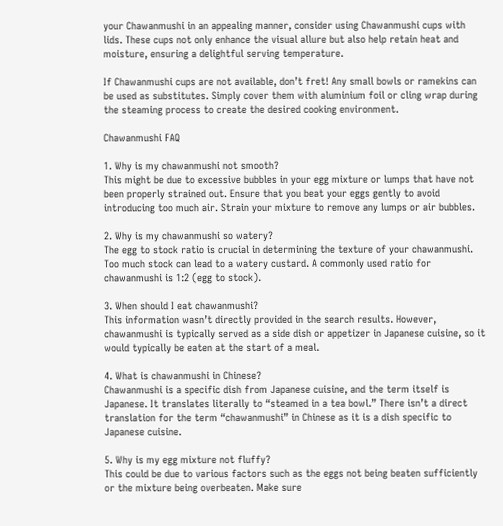your Chawanmushi in an appealing manner, consider using Chawanmushi cups with lids. These cups not only enhance the visual allure but also help retain heat and moisture, ensuring a delightful serving temperature.

If Chawanmushi cups are not available, don’t fret! Any small bowls or ramekins can be used as substitutes. Simply cover them with aluminium foil or cling wrap during the steaming process to create the desired cooking environment.

Chawanmushi FAQ

1. Why is my chawanmushi not smooth?
This might be due to excessive bubbles in your egg mixture or lumps that have not been properly strained out. Ensure that you beat your eggs gently to avoid introducing too much air. Strain your mixture to remove any lumps or air bubbles.

2. Why is my chawanmushi so watery?
The egg to stock ratio is crucial in determining the texture of your chawanmushi. Too much stock can lead to a watery custard. A commonly used ratio for chawanmushi is 1:2 (egg to stock).

3. When should I eat chawanmushi?
This information wasn’t directly provided in the search results. However, chawanmushi is typically served as a side dish or appetizer in Japanese cuisine, so it would typically be eaten at the start of a meal.

4. What is chawanmushi in Chinese?
Chawanmushi is a specific dish from Japanese cuisine, and the term itself is Japanese. It translates literally to “steamed in a tea bowl.” There isn’t a direct translation for the term “chawanmushi” in Chinese as it is a dish specific to Japanese cuisine.

5. Why is my egg mixture not fluffy?
This could be due to various factors such as the eggs not being beaten sufficiently or the mixture being overbeaten. Make sure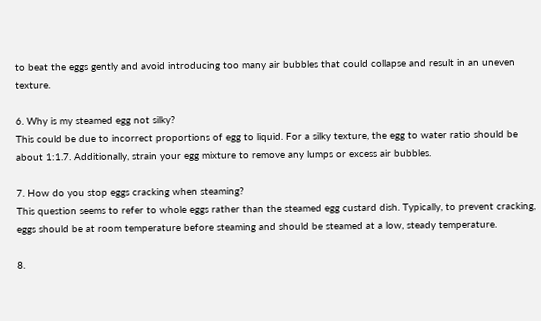to beat the eggs gently and avoid introducing too many air bubbles that could collapse and result in an uneven texture.

6. Why is my steamed egg not silky?
This could be due to incorrect proportions of egg to liquid. For a silky texture, the egg to water ratio should be about 1:1.7. Additionally, strain your egg mixture to remove any lumps or excess air bubbles.

7. How do you stop eggs cracking when steaming?
This question seems to refer to whole eggs rather than the steamed egg custard dish. Typically, to prevent cracking, eggs should be at room temperature before steaming and should be steamed at a low, steady temperature.

8.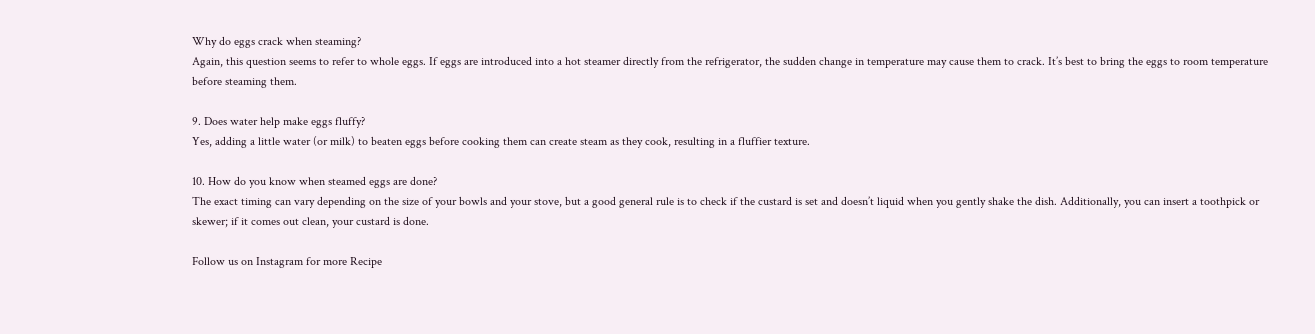Why do eggs crack when steaming?
Again, this question seems to refer to whole eggs. If eggs are introduced into a hot steamer directly from the refrigerator, the sudden change in temperature may cause them to crack. It’s best to bring the eggs to room temperature before steaming them.

9. Does water help make eggs fluffy?
Yes, adding a little water (or milk) to beaten eggs before cooking them can create steam as they cook, resulting in a fluffier texture.

10. How do you know when steamed eggs are done?
The exact timing can vary depending on the size of your bowls and your stove, but a good general rule is to check if the custard is set and doesn’t liquid when you gently shake the dish. Additionally, you can insert a toothpick or skewer; if it comes out clean, your custard is done.

Follow us on Instagram for more Recipe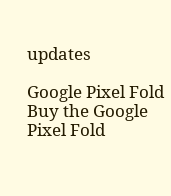updates

Google Pixel Fold
Buy the Google Pixel Fold